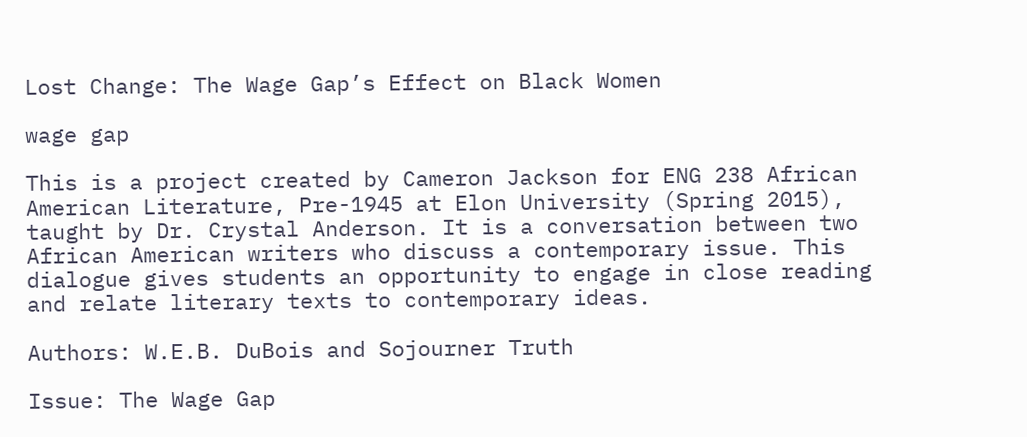Lost Change: The Wage Gap’s Effect on Black Women

wage gap

This is a project created by Cameron Jackson for ENG 238 African American Literature, Pre-1945 at Elon University (Spring 2015), taught by Dr. Crystal Anderson. It is a conversation between two African American writers who discuss a contemporary issue. This dialogue gives students an opportunity to engage in close reading and relate literary texts to contemporary ideas.

Authors: W.E.B. DuBois and Sojourner Truth

Issue: The Wage Gap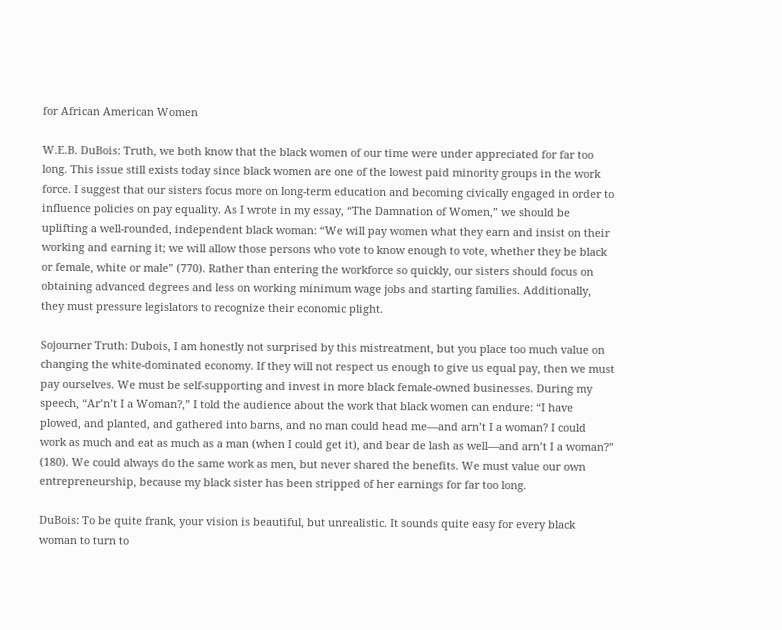for African American Women

W.E.B. DuBois: Truth, we both know that the black women of our time were under appreciated for far too long. This issue still exists today since black women are one of the lowest paid minority groups in the work force. I suggest that our sisters focus more on long-term education and becoming civically engaged in order to influence policies on pay equality. As I wrote in my essay, “The Damnation of Women,” we should be uplifting a well-rounded, independent black woman: “We will pay women what they earn and insist on their working and earning it; we will allow those persons who vote to know enough to vote, whether they be black or female, white or male” (770). Rather than entering the workforce so quickly, our sisters should focus on obtaining advanced degrees and less on working minimum wage jobs and starting families. Additionally, they must pressure legislators to recognize their economic plight.

Sojourner Truth: Dubois, I am honestly not surprised by this mistreatment, but you place too much value on changing the white-dominated economy. If they will not respect us enough to give us equal pay, then we must pay ourselves. We must be self-supporting and invest in more black female-owned businesses. During my speech, “Ar’n’t I a Woman?,” I told the audience about the work that black women can endure: “I have plowed, and planted, and gathered into barns, and no man could head me—and arn’t I a woman? I could work as much and eat as much as a man (when I could get it), and bear de lash as well—and arn’t I a woman?” (180). We could always do the same work as men, but never shared the benefits. We must value our own entrepreneurship, because my black sister has been stripped of her earnings for far too long.

DuBois: To be quite frank, your vision is beautiful, but unrealistic. It sounds quite easy for every black woman to turn to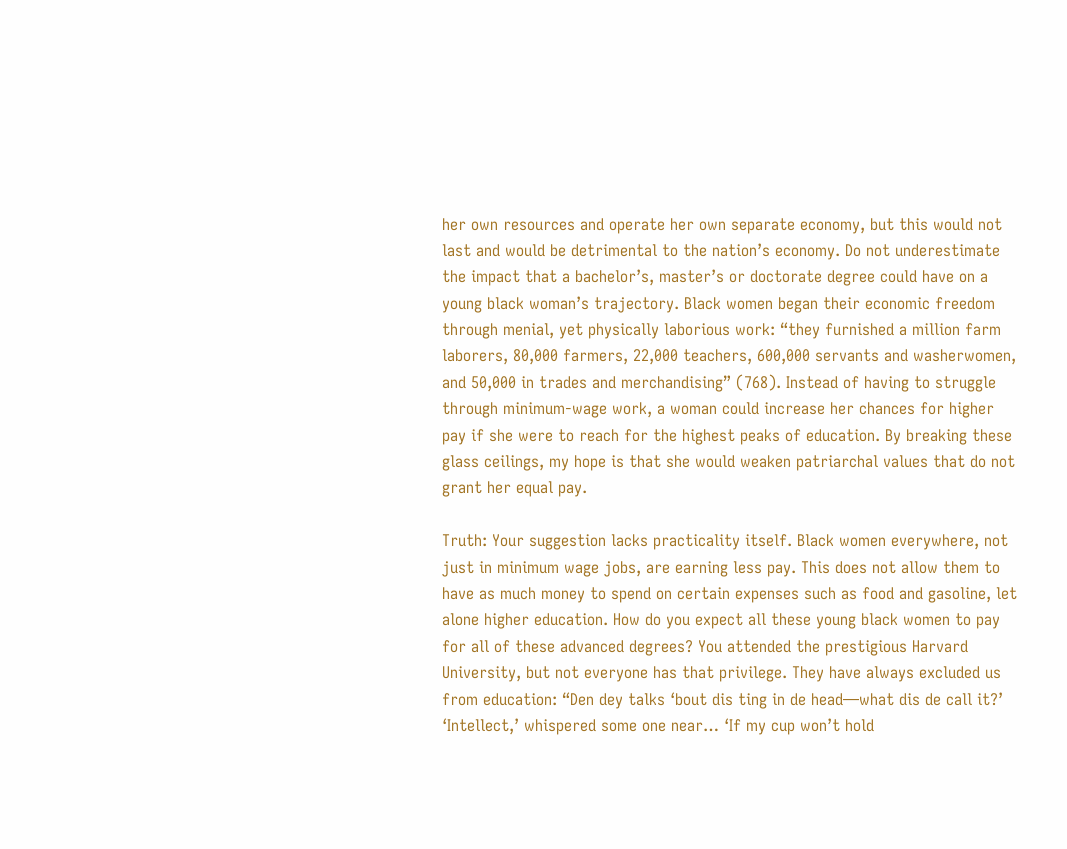her own resources and operate her own separate economy, but this would not last and would be detrimental to the nation’s economy. Do not underestimate the impact that a bachelor’s, master’s or doctorate degree could have on a young black woman’s trajectory. Black women began their economic freedom through menial, yet physically laborious work: “they furnished a million farm laborers, 80,000 farmers, 22,000 teachers, 600,000 servants and washerwomen, and 50,000 in trades and merchandising” (768). Instead of having to struggle through minimum-wage work, a woman could increase her chances for higher pay if she were to reach for the highest peaks of education. By breaking these glass ceilings, my hope is that she would weaken patriarchal values that do not grant her equal pay.

Truth: Your suggestion lacks practicality itself. Black women everywhere, not just in minimum wage jobs, are earning less pay. This does not allow them to have as much money to spend on certain expenses such as food and gasoline, let alone higher education. How do you expect all these young black women to pay for all of these advanced degrees? You attended the prestigious Harvard University, but not everyone has that privilege. They have always excluded us from education: “Den dey talks ‘bout dis ting in de head—what dis de call it?’ ‘Intellect,’ whispered some one near… ‘If my cup won’t hold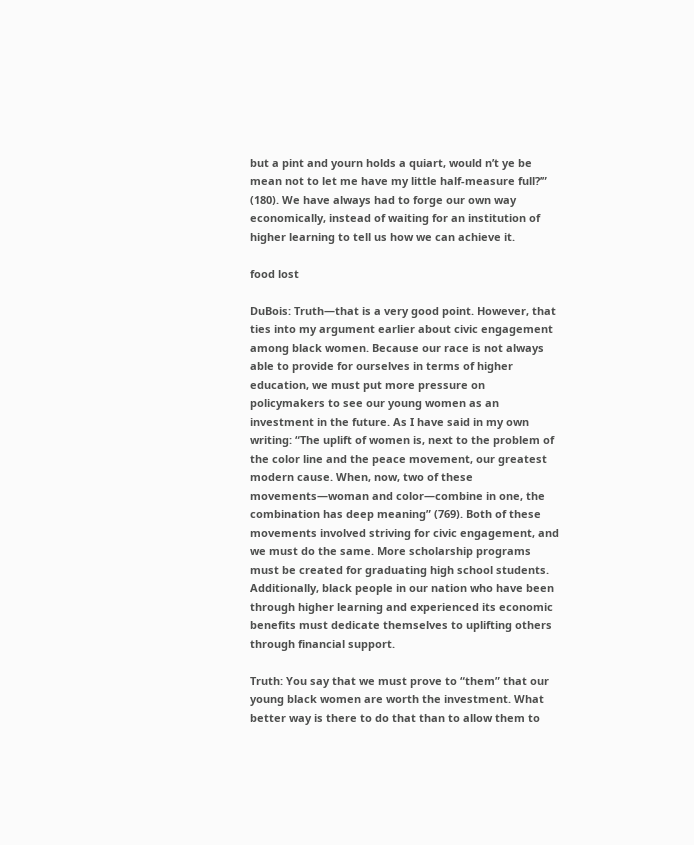but a pint and yourn holds a quiart, would n’t ye be mean not to let me have my little half-measure full?’” (180). We have always had to forge our own way economically, instead of waiting for an institution of higher learning to tell us how we can achieve it.

food lost

DuBois: Truth—that is a very good point. However, that ties into my argument earlier about civic engagement among black women. Because our race is not always able to provide for ourselves in terms of higher education, we must put more pressure on policymakers to see our young women as an investment in the future. As I have said in my own writing: “The uplift of women is, next to the problem of the color line and the peace movement, our greatest modern cause. When, now, two of these movements—woman and color—combine in one, the combination has deep meaning” (769). Both of these movements involved striving for civic engagement, and we must do the same. More scholarship programs must be created for graduating high school students. Additionally, black people in our nation who have been through higher learning and experienced its economic benefits must dedicate themselves to uplifting others through financial support.

Truth: You say that we must prove to “them” that our young black women are worth the investment. What better way is there to do that than to allow them to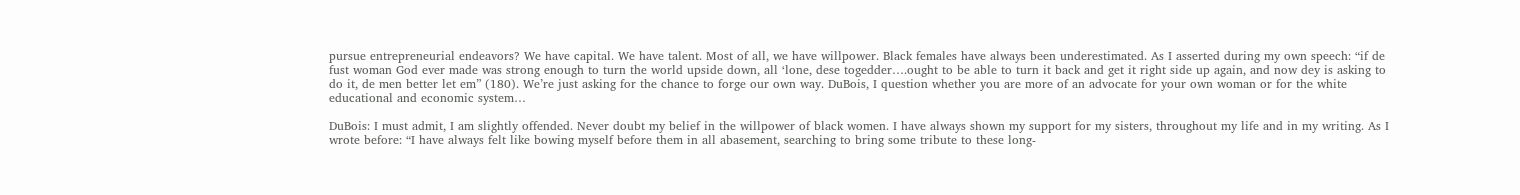pursue entrepreneurial endeavors? We have capital. We have talent. Most of all, we have willpower. Black females have always been underestimated. As I asserted during my own speech: “if de fust woman God ever made was strong enough to turn the world upside down, all ‘lone, dese togedder….ought to be able to turn it back and get it right side up again, and now dey is asking to do it, de men better let em” (180). We’re just asking for the chance to forge our own way. DuBois, I question whether you are more of an advocate for your own woman or for the white educational and economic system…

DuBois: I must admit, I am slightly offended. Never doubt my belief in the willpower of black women. I have always shown my support for my sisters, throughout my life and in my writing. As I wrote before: “I have always felt like bowing myself before them in all abasement, searching to bring some tribute to these long-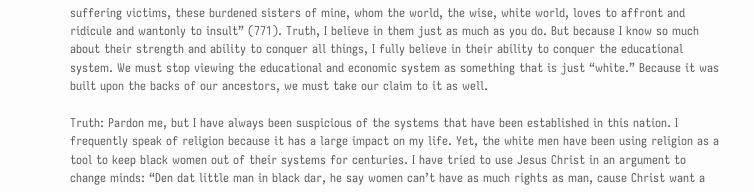suffering victims, these burdened sisters of mine, whom the world, the wise, white world, loves to affront and ridicule and wantonly to insult” (771). Truth, I believe in them just as much as you do. But because I know so much about their strength and ability to conquer all things, I fully believe in their ability to conquer the educational system. We must stop viewing the educational and economic system as something that is just “white.” Because it was built upon the backs of our ancestors, we must take our claim to it as well.

Truth: Pardon me, but I have always been suspicious of the systems that have been established in this nation. I frequently speak of religion because it has a large impact on my life. Yet, the white men have been using religion as a tool to keep black women out of their systems for centuries. I have tried to use Jesus Christ in an argument to change minds: “Den dat little man in black dar, he say women can’t have as much rights as man, cause Christ want a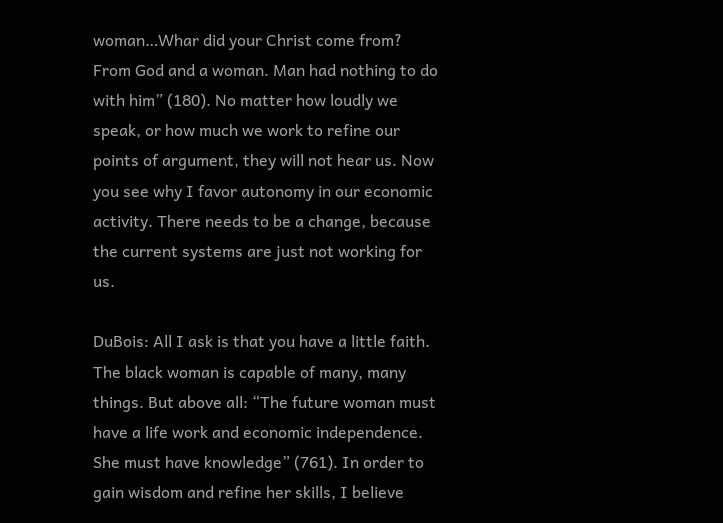woman…Whar did your Christ come from? From God and a woman. Man had nothing to do with him” (180). No matter how loudly we speak, or how much we work to refine our points of argument, they will not hear us. Now you see why I favor autonomy in our economic activity. There needs to be a change, because the current systems are just not working for us.

DuBois: All I ask is that you have a little faith. The black woman is capable of many, many things. But above all: “The future woman must have a life work and economic independence. She must have knowledge” (761). In order to gain wisdom and refine her skills, I believe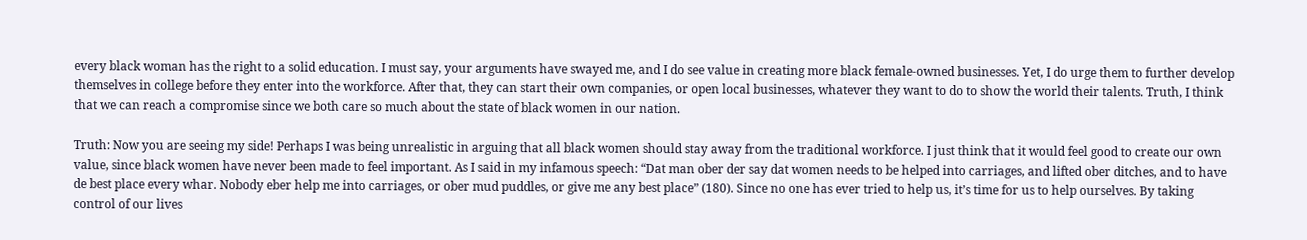every black woman has the right to a solid education. I must say, your arguments have swayed me, and I do see value in creating more black female-owned businesses. Yet, I do urge them to further develop themselves in college before they enter into the workforce. After that, they can start their own companies, or open local businesses, whatever they want to do to show the world their talents. Truth, I think that we can reach a compromise since we both care so much about the state of black women in our nation.

Truth: Now you are seeing my side! Perhaps I was being unrealistic in arguing that all black women should stay away from the traditional workforce. I just think that it would feel good to create our own value, since black women have never been made to feel important. As I said in my infamous speech: “Dat man ober der say dat women needs to be helped into carriages, and lifted ober ditches, and to have de best place every whar. Nobody eber help me into carriages, or ober mud puddles, or give me any best place” (180). Since no one has ever tried to help us, it’s time for us to help ourselves. By taking control of our lives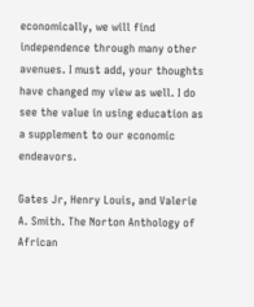economically, we will find independence through many other avenues. I must add, your thoughts have changed my view as well. I do see the value in using education as a supplement to our economic endeavors.

Gates Jr, Henry Louis, and Valerie A. Smith. The Norton Anthology of African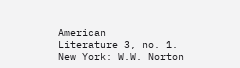American         Literature 3, no. 1. New York: W.W. Norton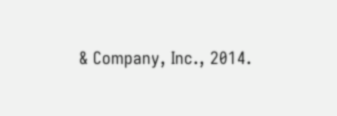& Company, Inc., 2014.